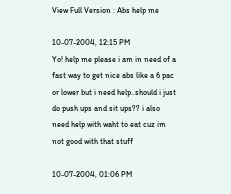View Full Version : Abs help me

10-07-2004, 12:15 PM
Yo! help me please i am in need of a fast way to get nice abs like a 6 pac or lower but i need help..should i just do push ups and sit ups?? i also need help with waht to eat cuz im not good with that stuff

10-07-2004, 01:06 PM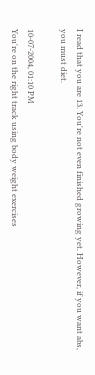I read that you are 13. You're not even finished growing yet. However, if you want abs, you must diet.

10-07-2004, 01:10 PM
You're on the right track using body weight exercises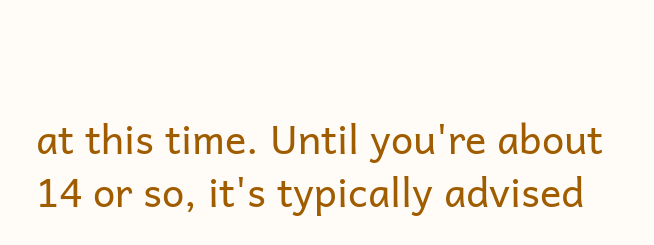at this time. Until you're about 14 or so, it's typically advised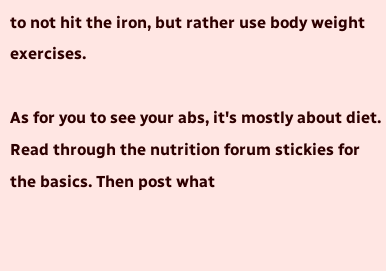to not hit the iron, but rather use body weight exercises.

As for you to see your abs, it's mostly about diet. Read through the nutrition forum stickies for the basics. Then post what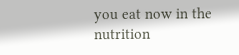you eat now in the nutrition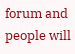forum and people will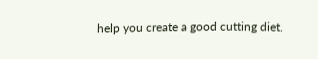help you create a good cutting diet.